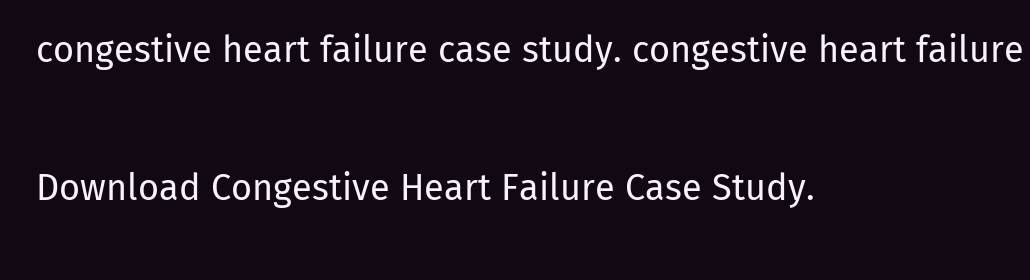congestive heart failure case study. congestive heart failure

Download Congestive Heart Failure Case Study.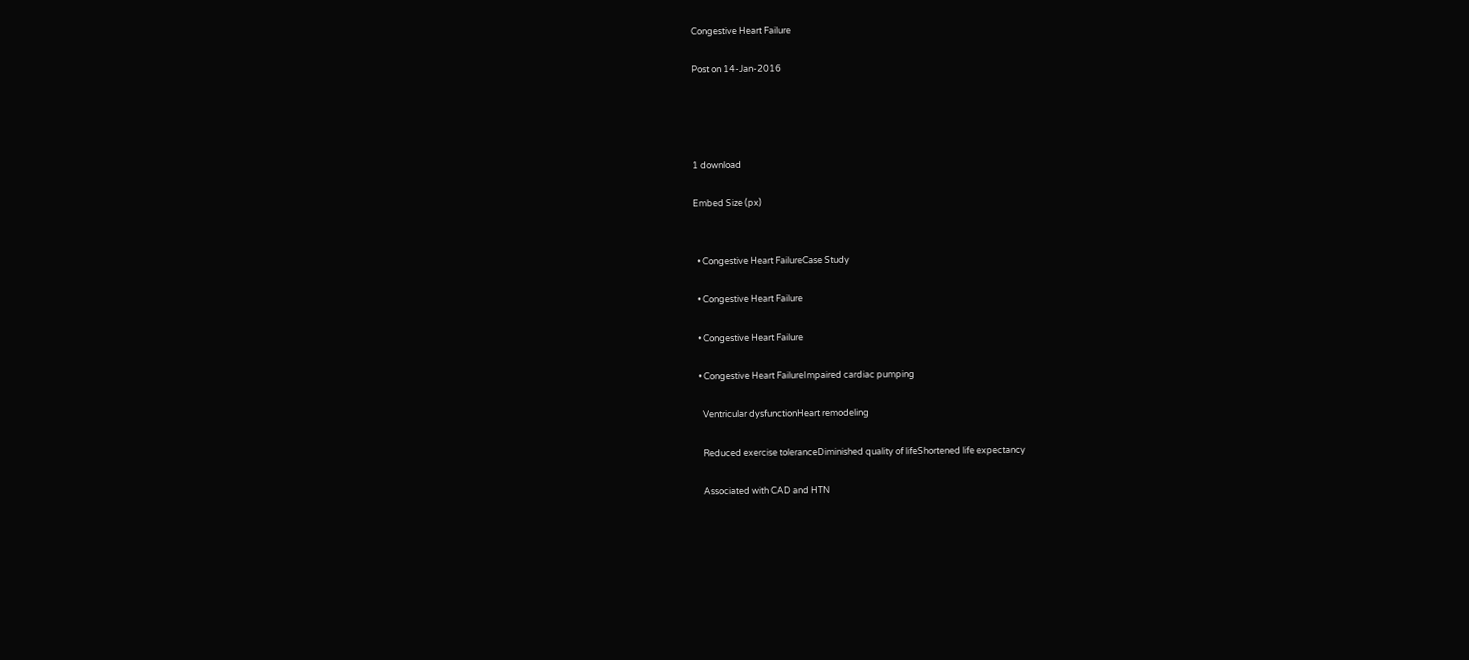Congestive Heart Failure

Post on 14-Jan-2016




1 download

Embed Size (px)


  • Congestive Heart FailureCase Study

  • Congestive Heart Failure

  • Congestive Heart Failure

  • Congestive Heart FailureImpaired cardiac pumping

    Ventricular dysfunctionHeart remodeling

    Reduced exercise toleranceDiminished quality of lifeShortened life expectancy

    Associated with CAD and HTN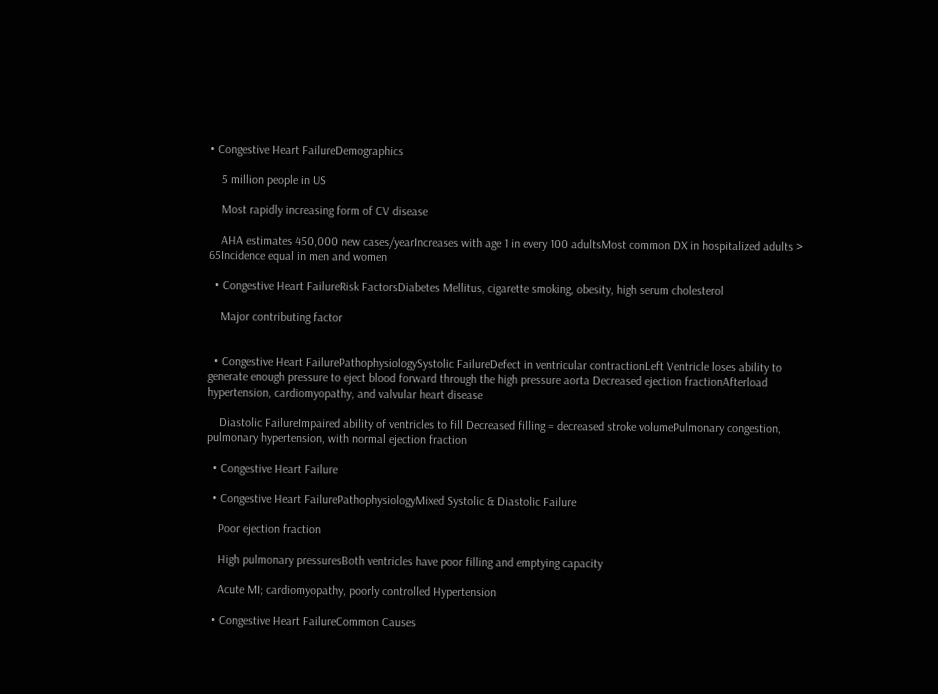• Congestive Heart FailureDemographics

    5 million people in US

    Most rapidly increasing form of CV disease

    AHA estimates 450,000 new cases/yearIncreases with age 1 in every 100 adultsMost common DX in hospitalized adults > 65Incidence equal in men and women

  • Congestive Heart FailureRisk FactorsDiabetes Mellitus, cigarette smoking, obesity, high serum cholesterol

    Major contributing factor


  • Congestive Heart FailurePathophysiologySystolic FailureDefect in ventricular contractionLeft Ventricle loses ability to generate enough pressure to eject blood forward through the high pressure aorta Decreased ejection fractionAfterload hypertension, cardiomyopathy, and valvular heart disease

    Diastolic FailureImpaired ability of ventricles to fill Decreased filling = decreased stroke volumePulmonary congestion, pulmonary hypertension, with normal ejection fraction

  • Congestive Heart Failure

  • Congestive Heart FailurePathophysiologyMixed Systolic & Diastolic Failure

    Poor ejection fraction

    High pulmonary pressuresBoth ventricles have poor filling and emptying capacity

    Acute MI; cardiomyopathy, poorly controlled Hypertension

  • Congestive Heart FailureCommon Causes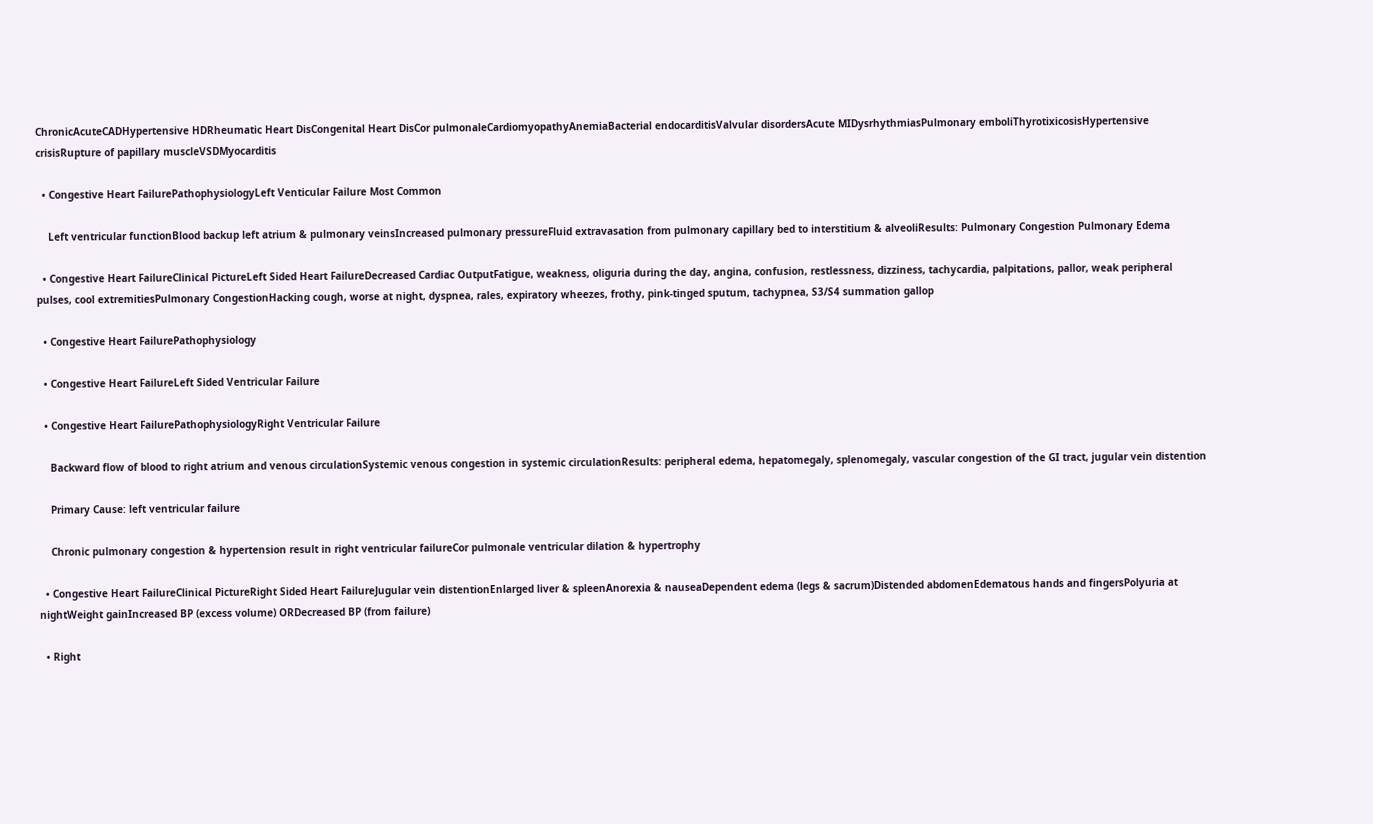ChronicAcuteCADHypertensive HDRheumatic Heart DisCongenital Heart DisCor pulmonaleCardiomyopathyAnemiaBacterial endocarditisValvular disordersAcute MIDysrhythmiasPulmonary emboliThyrotixicosisHypertensive crisisRupture of papillary muscleVSDMyocarditis

  • Congestive Heart FailurePathophysiologyLeft Venticular Failure Most Common

    Left ventricular functionBlood backup left atrium & pulmonary veinsIncreased pulmonary pressureFluid extravasation from pulmonary capillary bed to interstitium & alveoliResults: Pulmonary Congestion Pulmonary Edema

  • Congestive Heart FailureClinical PictureLeft Sided Heart FailureDecreased Cardiac OutputFatigue, weakness, oliguria during the day, angina, confusion, restlessness, dizziness, tachycardia, palpitations, pallor, weak peripheral pulses, cool extremitiesPulmonary CongestionHacking cough, worse at night, dyspnea, rales, expiratory wheezes, frothy, pink-tinged sputum, tachypnea, S3/S4 summation gallop

  • Congestive Heart FailurePathophysiology

  • Congestive Heart FailureLeft Sided Ventricular Failure

  • Congestive Heart FailurePathophysiologyRight Ventricular Failure

    Backward flow of blood to right atrium and venous circulationSystemic venous congestion in systemic circulationResults: peripheral edema, hepatomegaly, splenomegaly, vascular congestion of the GI tract, jugular vein distention

    Primary Cause: left ventricular failure

    Chronic pulmonary congestion & hypertension result in right ventricular failureCor pulmonale ventricular dilation & hypertrophy

  • Congestive Heart FailureClinical PictureRight Sided Heart FailureJugular vein distentionEnlarged liver & spleenAnorexia & nauseaDependent edema (legs & sacrum)Distended abdomenEdematous hands and fingersPolyuria at nightWeight gainIncreased BP (excess volume) ORDecreased BP (from failure)

  • Right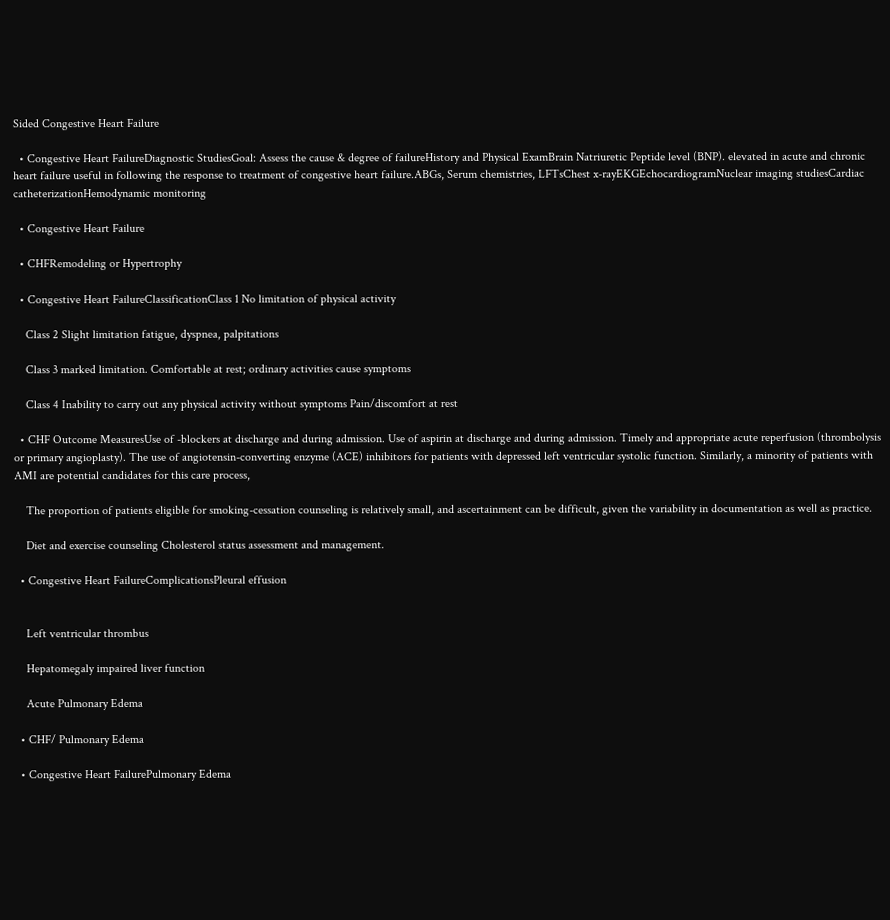Sided Congestive Heart Failure

  • Congestive Heart FailureDiagnostic StudiesGoal: Assess the cause & degree of failureHistory and Physical ExamBrain Natriuretic Peptide level (BNP). elevated in acute and chronic heart failure useful in following the response to treatment of congestive heart failure.ABGs, Serum chemistries, LFTsChest x-rayEKGEchocardiogramNuclear imaging studiesCardiac catheterizationHemodynamic monitoring

  • Congestive Heart Failure

  • CHFRemodeling or Hypertrophy

  • Congestive Heart FailureClassificationClass 1 No limitation of physical activity

    Class 2 Slight limitation fatigue, dyspnea, palpitations

    Class 3 marked limitation. Comfortable at rest; ordinary activities cause symptoms

    Class 4 Inability to carry out any physical activity without symptoms Pain/discomfort at rest

  • CHF Outcome MeasuresUse of -blockers at discharge and during admission. Use of aspirin at discharge and during admission. Timely and appropriate acute reperfusion (thrombolysis or primary angioplasty). The use of angiotensin-converting enzyme (ACE) inhibitors for patients with depressed left ventricular systolic function. Similarly, a minority of patients with AMI are potential candidates for this care process,

    The proportion of patients eligible for smoking-cessation counseling is relatively small, and ascertainment can be difficult, given the variability in documentation as well as practice.

    Diet and exercise counseling Cholesterol status assessment and management.

  • Congestive Heart FailureComplicationsPleural effusion


    Left ventricular thrombus

    Hepatomegaly impaired liver function

    Acute Pulmonary Edema

  • CHF/ Pulmonary Edema

  • Congestive Heart FailurePulmonary Edema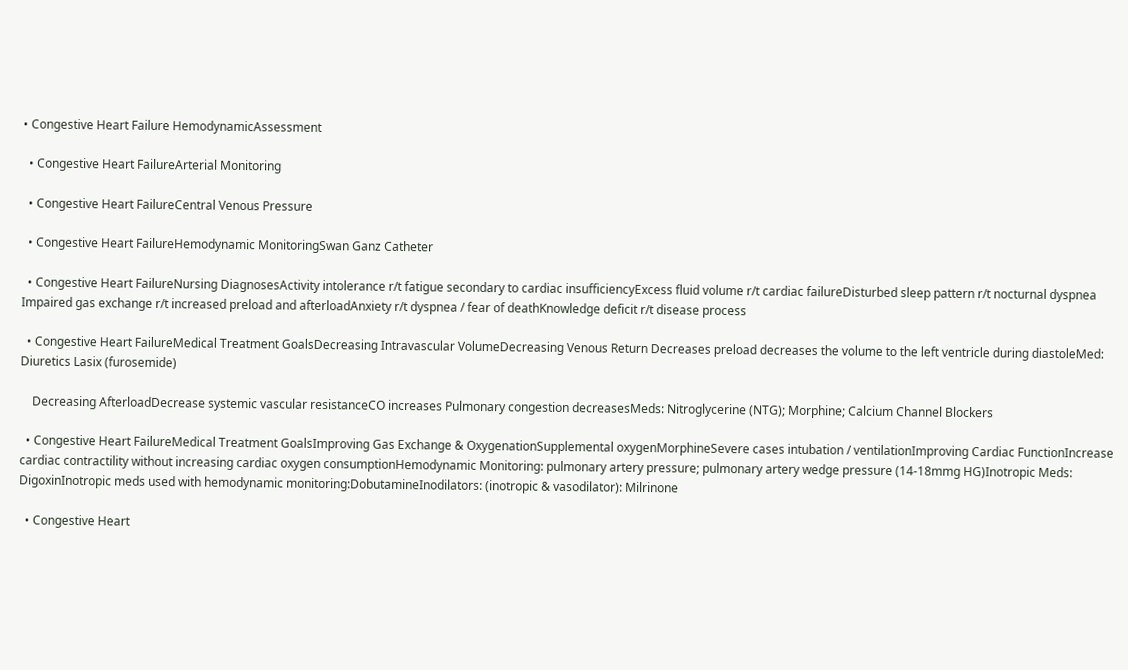• Congestive Heart Failure HemodynamicAssessment

  • Congestive Heart FailureArterial Monitoring

  • Congestive Heart FailureCentral Venous Pressure

  • Congestive Heart FailureHemodynamic MonitoringSwan Ganz Catheter

  • Congestive Heart FailureNursing DiagnosesActivity intolerance r/t fatigue secondary to cardiac insufficiencyExcess fluid volume r/t cardiac failureDisturbed sleep pattern r/t nocturnal dyspnea Impaired gas exchange r/t increased preload and afterloadAnxiety r/t dyspnea / fear of deathKnowledge deficit r/t disease process

  • Congestive Heart FailureMedical Treatment GoalsDecreasing Intravascular VolumeDecreasing Venous Return Decreases preload decreases the volume to the left ventricle during diastoleMed: Diuretics Lasix (furosemide)

    Decreasing AfterloadDecrease systemic vascular resistanceCO increases Pulmonary congestion decreasesMeds: Nitroglycerine (NTG); Morphine; Calcium Channel Blockers

  • Congestive Heart FailureMedical Treatment GoalsImproving Gas Exchange & OxygenationSupplemental oxygenMorphineSevere cases intubation / ventilationImproving Cardiac FunctionIncrease cardiac contractility without increasing cardiac oxygen consumptionHemodynamic Monitoring: pulmonary artery pressure; pulmonary artery wedge pressure (14-18mmg HG)Inotropic Meds: DigoxinInotropic meds used with hemodynamic monitoring:DobutamineInodilators: (inotropic & vasodilator): Milrinone

  • Congestive Heart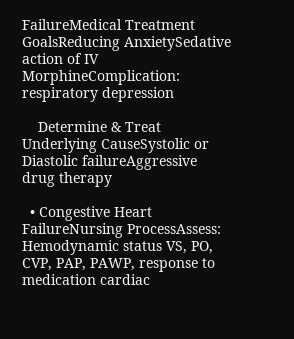FailureMedical Treatment GoalsReducing AnxietySedative action of IV MorphineComplication: respiratory depression

    Determine & Treat Underlying CauseSystolic or Diastolic failureAggressive drug therapy

  • Congestive Heart FailureNursing ProcessAssess: Hemodynamic status VS, PO, CVP, PAP, PAWP, response to medication cardiac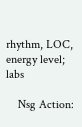rhythm, LOC, energy level; labs

    Nsg Action: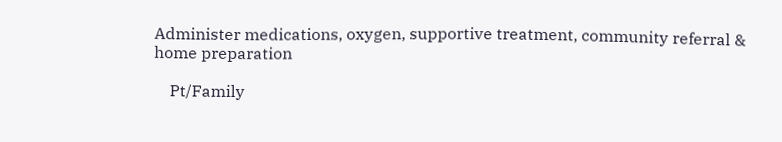Administer medications, oxygen, supportive treatment, community referral & home preparation

    Pt/Family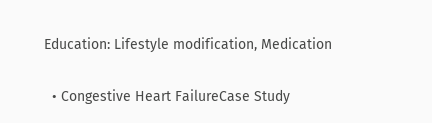Education: Lifestyle modification, Medication

  • Congestive Heart FailureCase Study